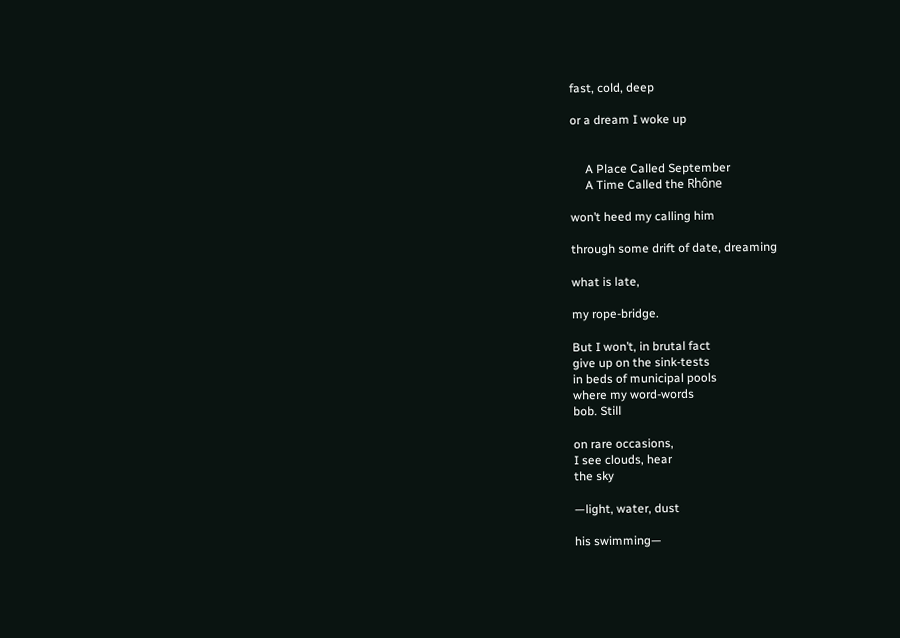fast, cold, deep

or a dream I woke up


     A Place Called September
     A Time Called the Rhône

won’t heed my calling him

through some drift of date, dreaming

what is late,

my rope-bridge.

But I won’t, in brutal fact
give up on the sink-tests
in beds of municipal pools
where my word-words
bob. Still

on rare occasions,
I see clouds, hear
the sky

—light, water, dust

his swimming—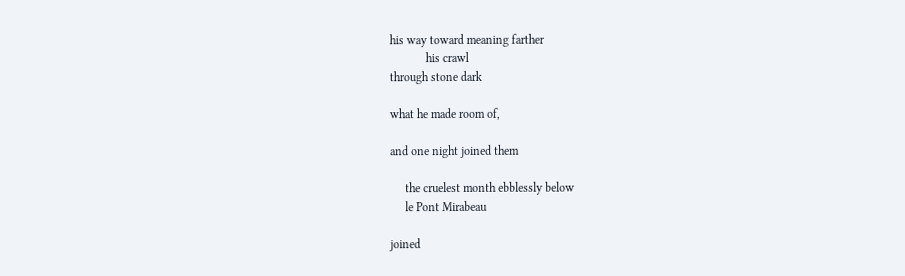his way toward meaning farther
            his crawl
through stone dark

what he made room of,

and one night joined them

     the cruelest month ebblessly below
     le Pont Mirabeau

joined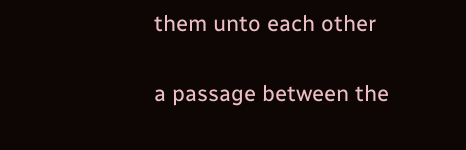them unto each other

a passage between the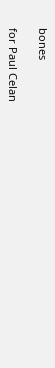bones

for Paul Celan